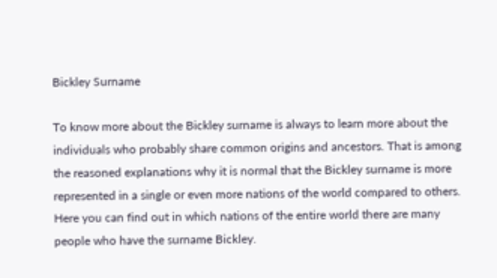Bickley Surname

To know more about the Bickley surname is always to learn more about the individuals who probably share common origins and ancestors. That is among the reasoned explanations why it is normal that the Bickley surname is more represented in a single or even more nations of the world compared to others. Here you can find out in which nations of the entire world there are many people who have the surname Bickley.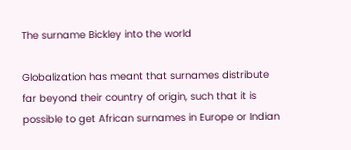The surname Bickley into the world

Globalization has meant that surnames distribute far beyond their country of origin, such that it is possible to get African surnames in Europe or Indian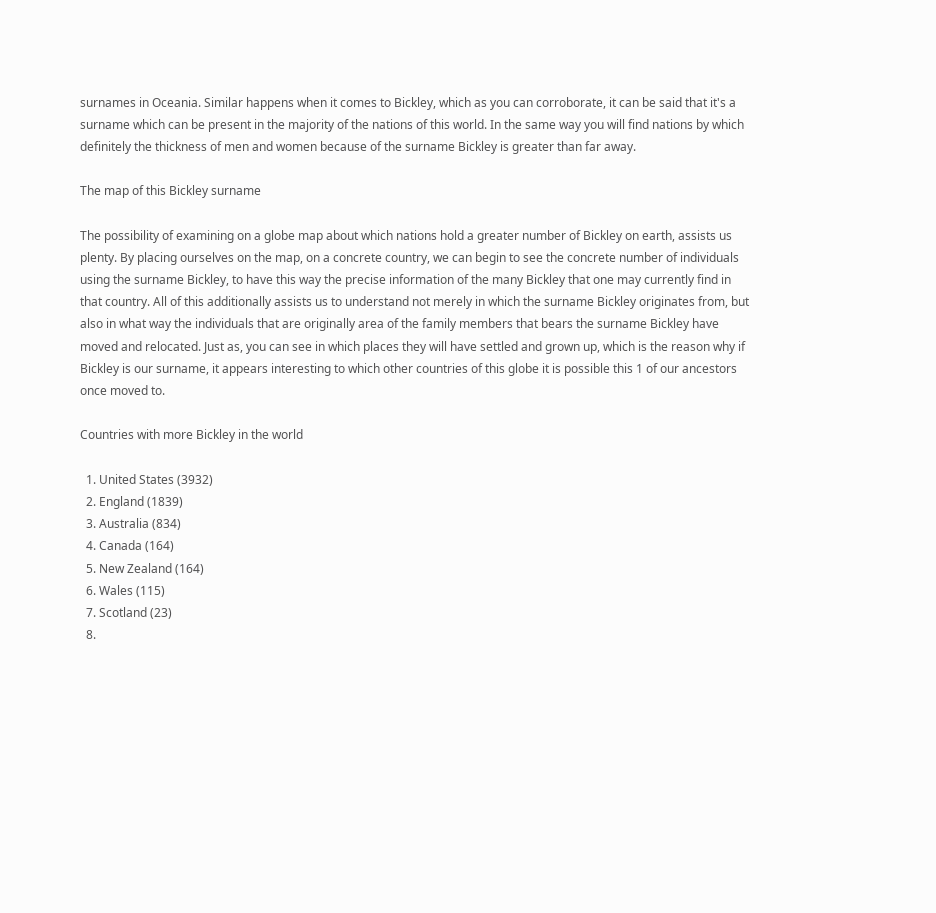surnames in Oceania. Similar happens when it comes to Bickley, which as you can corroborate, it can be said that it's a surname which can be present in the majority of the nations of this world. In the same way you will find nations by which definitely the thickness of men and women because of the surname Bickley is greater than far away.

The map of this Bickley surname

The possibility of examining on a globe map about which nations hold a greater number of Bickley on earth, assists us plenty. By placing ourselves on the map, on a concrete country, we can begin to see the concrete number of individuals using the surname Bickley, to have this way the precise information of the many Bickley that one may currently find in that country. All of this additionally assists us to understand not merely in which the surname Bickley originates from, but also in what way the individuals that are originally area of the family members that bears the surname Bickley have moved and relocated. Just as, you can see in which places they will have settled and grown up, which is the reason why if Bickley is our surname, it appears interesting to which other countries of this globe it is possible this 1 of our ancestors once moved to.

Countries with more Bickley in the world

  1. United States (3932)
  2. England (1839)
  3. Australia (834)
  4. Canada (164)
  5. New Zealand (164)
  6. Wales (115)
  7. Scotland (23)
  8.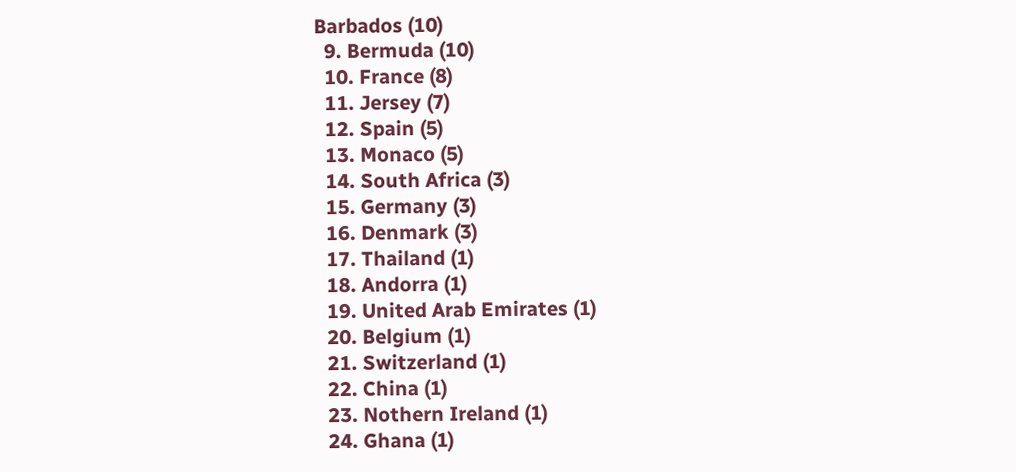Barbados (10)
  9. Bermuda (10)
  10. France (8)
  11. Jersey (7)
  12. Spain (5)
  13. Monaco (5)
  14. South Africa (3)
  15. Germany (3)
  16. Denmark (3)
  17. Thailand (1)
  18. Andorra (1)
  19. United Arab Emirates (1)
  20. Belgium (1)
  21. Switzerland (1)
  22. China (1)
  23. Nothern Ireland (1)
  24. Ghana (1)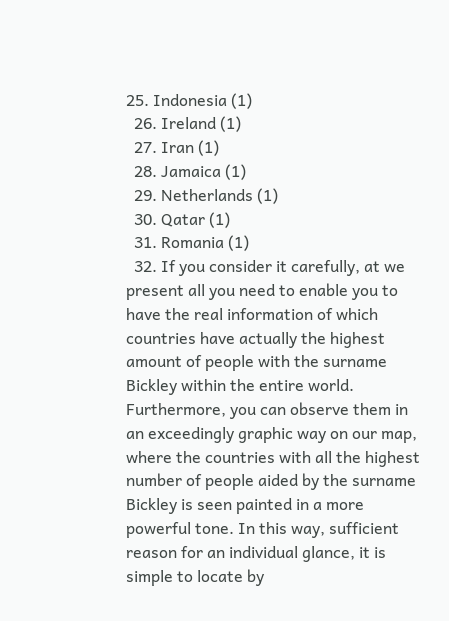25. Indonesia (1)
  26. Ireland (1)
  27. Iran (1)
  28. Jamaica (1)
  29. Netherlands (1)
  30. Qatar (1)
  31. Romania (1)
  32. If you consider it carefully, at we present all you need to enable you to have the real information of which countries have actually the highest amount of people with the surname Bickley within the entire world. Furthermore, you can observe them in an exceedingly graphic way on our map, where the countries with all the highest number of people aided by the surname Bickley is seen painted in a more powerful tone. In this way, sufficient reason for an individual glance, it is simple to locate by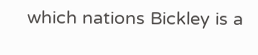which nations Bickley is a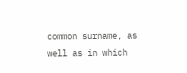common surname, as well as in which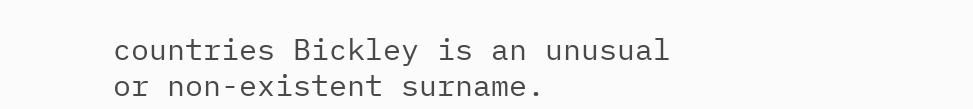countries Bickley is an unusual or non-existent surname.